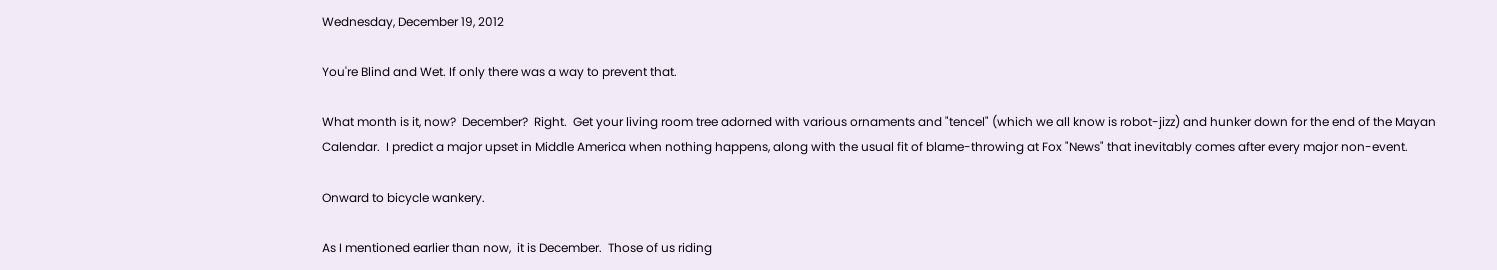Wednesday, December 19, 2012

You're Blind and Wet. If only there was a way to prevent that.

What month is it, now?  December?  Right.  Get your living room tree adorned with various ornaments and "tencel" (which we all know is robot-jizz) and hunker down for the end of the Mayan Calendar.  I predict a major upset in Middle America when nothing happens, along with the usual fit of blame-throwing at Fox "News" that inevitably comes after every major non-event.

Onward to bicycle wankery.

As I mentioned earlier than now,  it is December.  Those of us riding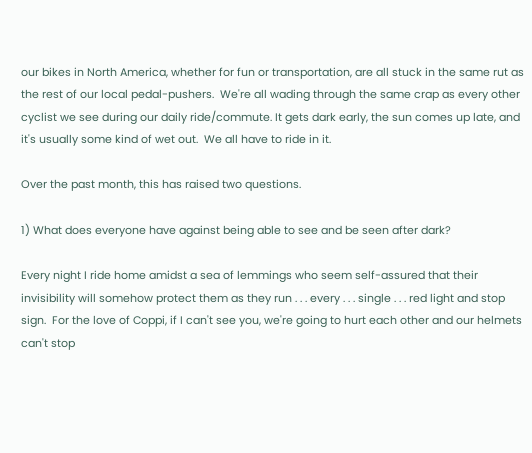our bikes in North America, whether for fun or transportation, are all stuck in the same rut as the rest of our local pedal-pushers.  We're all wading through the same crap as every other cyclist we see during our daily ride/commute. It gets dark early, the sun comes up late, and it's usually some kind of wet out.  We all have to ride in it.

Over the past month, this has raised two questions.

1) What does everyone have against being able to see and be seen after dark?

Every night I ride home amidst a sea of lemmings who seem self-assured that their invisibility will somehow protect them as they run . . . every . . . single . . . red light and stop sign.  For the love of Coppi, if I can't see you, we're going to hurt each other and our helmets can't stop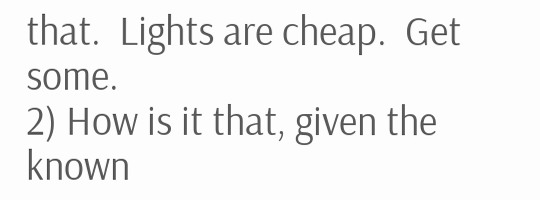that.  Lights are cheap.  Get some.
2) How is it that, given the known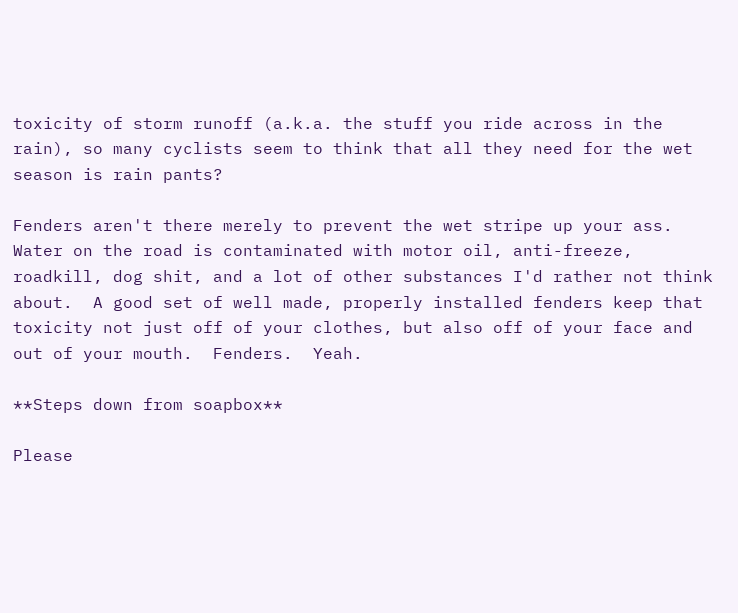toxicity of storm runoff (a.k.a. the stuff you ride across in the rain), so many cyclists seem to think that all they need for the wet season is rain pants?

Fenders aren't there merely to prevent the wet stripe up your ass.  Water on the road is contaminated with motor oil, anti-freeze, roadkill, dog shit, and a lot of other substances I'd rather not think about.  A good set of well made, properly installed fenders keep that toxicity not just off of your clothes, but also off of your face and out of your mouth.  Fenders.  Yeah.

**Steps down from soapbox**

Please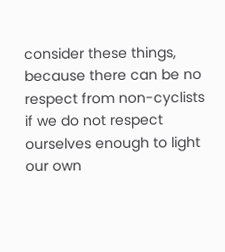consider these things, because there can be no respect from non-cyclists if we do not respect ourselves enough to light our own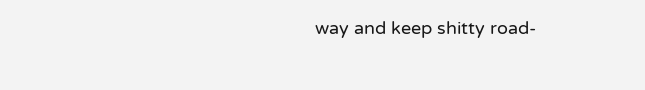way and keep shitty road-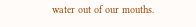water out of our mouths.